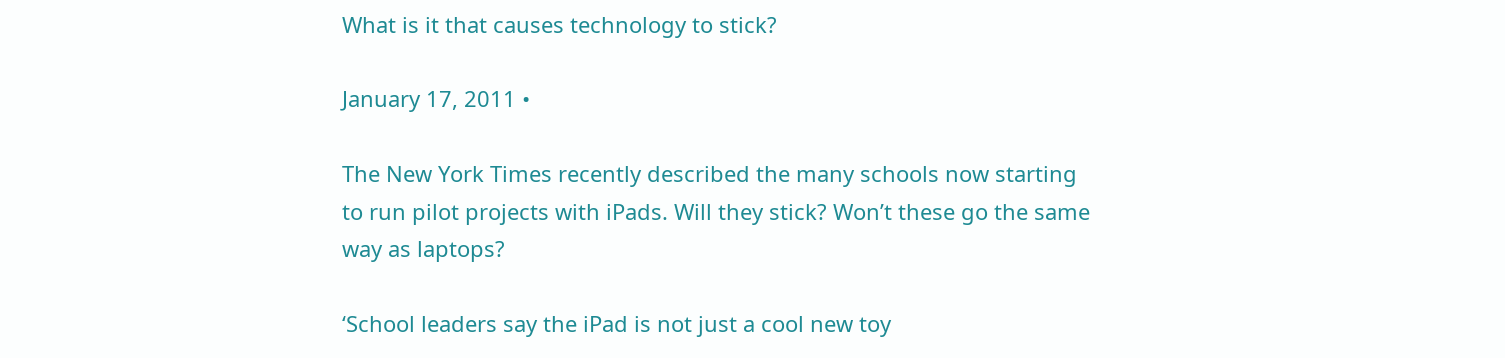What is it that causes technology to stick?

January 17, 2011 •

The New York Times recently described the many schools now starting to run pilot projects with iPads. Will they stick? Won’t these go the same way as laptops?

‘School leaders say the iPad is not just a cool new toy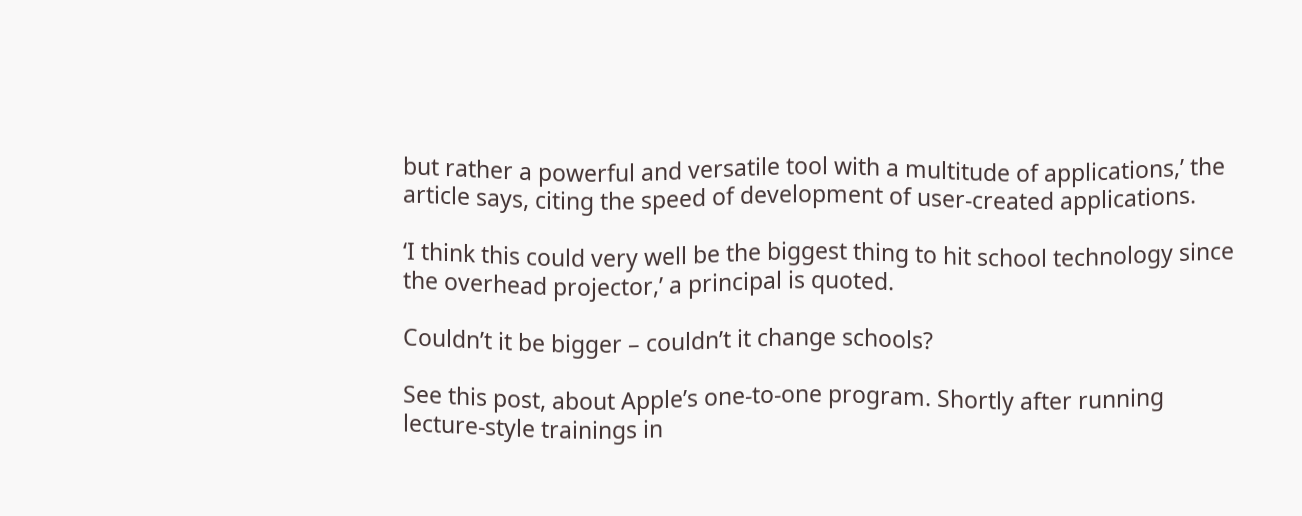but rather a powerful and versatile tool with a multitude of applications,’ the article says, citing the speed of development of user-created applications.

‘I think this could very well be the biggest thing to hit school technology since the overhead projector,’ a principal is quoted.

Couldn’t it be bigger – couldn’t it change schools?

See this post, about Apple’s one-to-one program. Shortly after running lecture-style trainings in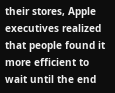their stores, Apple executives realized that people found it more efficient to wait until the end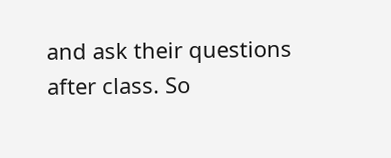and ask their questions after class. So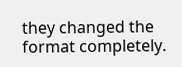they changed the format completely.